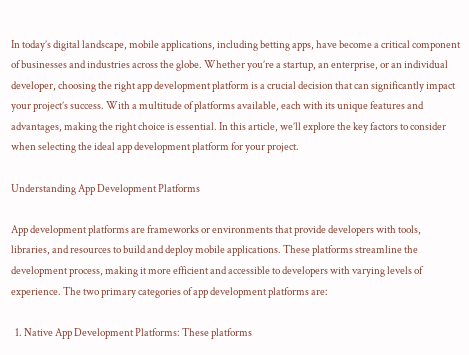In today’s digital landscape, mobile applications, including betting apps, have become a critical component of businesses and industries across the globe. Whether you’re a startup, an enterprise, or an individual developer, choosing the right app development platform is a crucial decision that can significantly impact your project’s success. With a multitude of platforms available, each with its unique features and advantages, making the right choice is essential. In this article, we’ll explore the key factors to consider when selecting the ideal app development platform for your project.

Understanding App Development Platforms

App development platforms are frameworks or environments that provide developers with tools, libraries, and resources to build and deploy mobile applications. These platforms streamline the development process, making it more efficient and accessible to developers with varying levels of experience. The two primary categories of app development platforms are:

  1. Native App Development Platforms: These platforms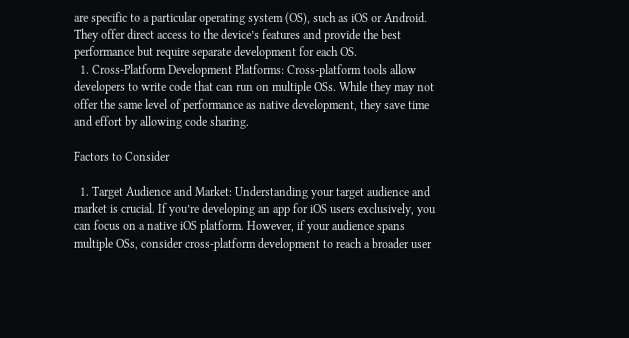are specific to a particular operating system (OS), such as iOS or Android. They offer direct access to the device’s features and provide the best performance but require separate development for each OS.
  1. Cross-Platform Development Platforms: Cross-platform tools allow developers to write code that can run on multiple OSs. While they may not offer the same level of performance as native development, they save time and effort by allowing code sharing.

Factors to Consider

  1. Target Audience and Market: Understanding your target audience and market is crucial. If you’re developing an app for iOS users exclusively, you can focus on a native iOS platform. However, if your audience spans multiple OSs, consider cross-platform development to reach a broader user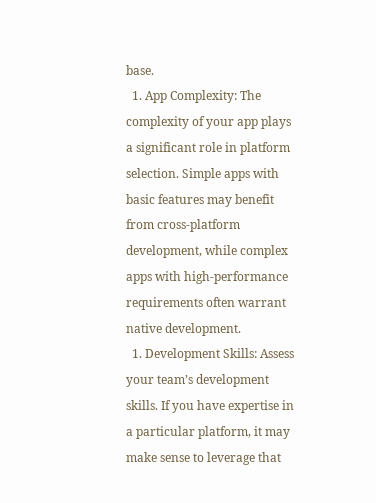base.
  1. App Complexity: The complexity of your app plays a significant role in platform selection. Simple apps with basic features may benefit from cross-platform development, while complex apps with high-performance requirements often warrant native development.
  1. Development Skills: Assess your team’s development skills. If you have expertise in a particular platform, it may make sense to leverage that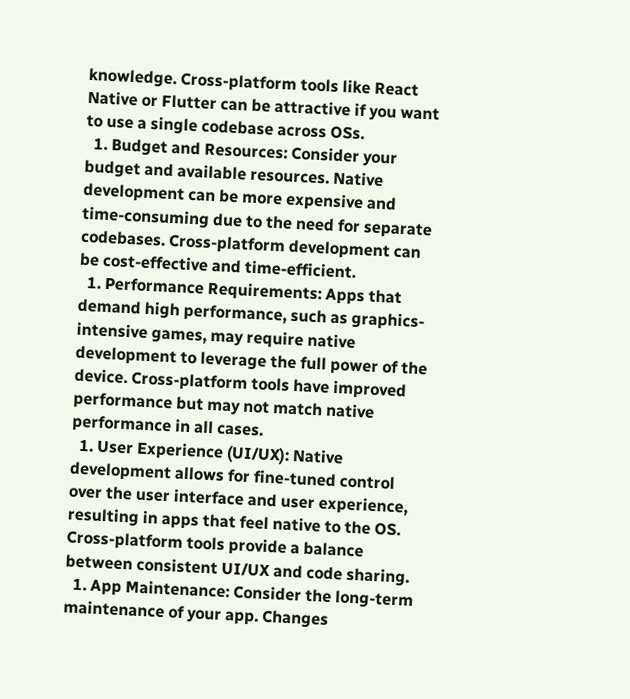knowledge. Cross-platform tools like React Native or Flutter can be attractive if you want to use a single codebase across OSs.
  1. Budget and Resources: Consider your budget and available resources. Native development can be more expensive and time-consuming due to the need for separate codebases. Cross-platform development can be cost-effective and time-efficient.
  1. Performance Requirements: Apps that demand high performance, such as graphics-intensive games, may require native development to leverage the full power of the device. Cross-platform tools have improved performance but may not match native performance in all cases.
  1. User Experience (UI/UX): Native development allows for fine-tuned control over the user interface and user experience, resulting in apps that feel native to the OS. Cross-platform tools provide a balance between consistent UI/UX and code sharing.
  1. App Maintenance: Consider the long-term maintenance of your app. Changes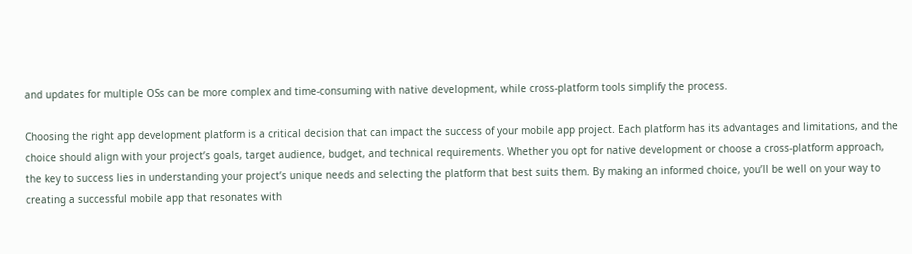and updates for multiple OSs can be more complex and time-consuming with native development, while cross-platform tools simplify the process.

Choosing the right app development platform is a critical decision that can impact the success of your mobile app project. Each platform has its advantages and limitations, and the choice should align with your project’s goals, target audience, budget, and technical requirements. Whether you opt for native development or choose a cross-platform approach, the key to success lies in understanding your project’s unique needs and selecting the platform that best suits them. By making an informed choice, you’ll be well on your way to creating a successful mobile app that resonates with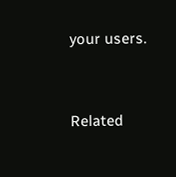your users.


Related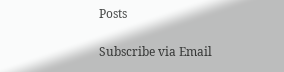Posts

Subscribe via Email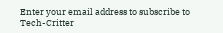Enter your email address to subscribe to Tech-Critter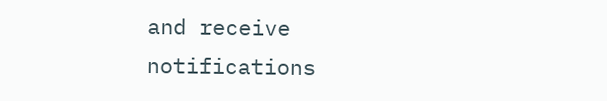and receive notifications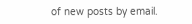of new posts by email.